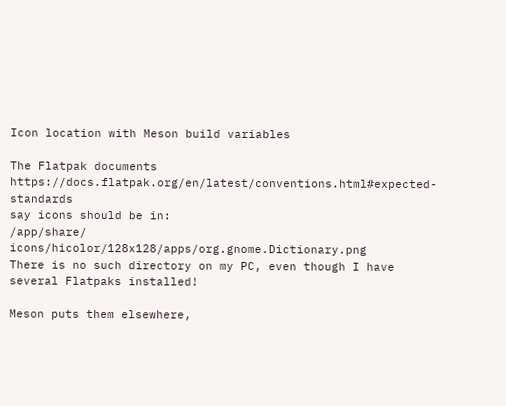Icon location with Meson build variables

The Flatpak documents https://docs.flatpak.org/en/latest/conventions.html#expected-standards
say icons should be in:
/app/share/ icons/hicolor/128x128/apps/org.gnome.Dictionary.png
There is no such directory on my PC, even though I have several Flatpaks installed!

Meson puts them elsewhere,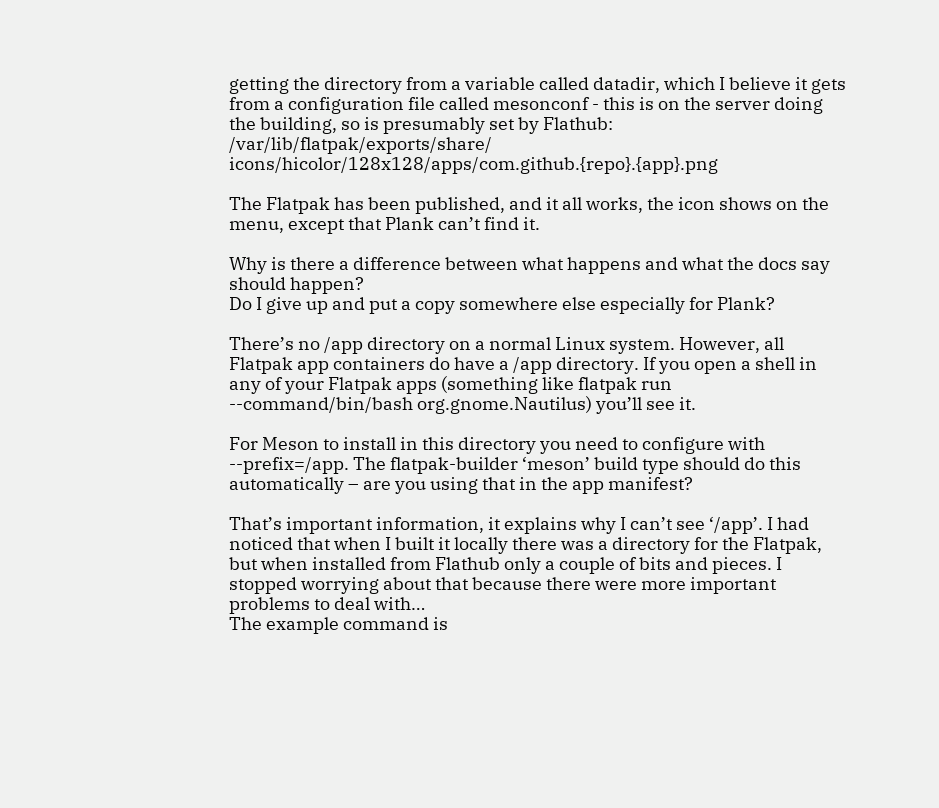getting the directory from a variable called datadir, which I believe it gets from a configuration file called mesonconf - this is on the server doing the building, so is presumably set by Flathub:
/var/lib/flatpak/exports/share/ icons/hicolor/128x128/apps/com.github.{repo}.{app}.png

The Flatpak has been published, and it all works, the icon shows on the menu, except that Plank can’t find it.

Why is there a difference between what happens and what the docs say should happen?
Do I give up and put a copy somewhere else especially for Plank?

There’s no /app directory on a normal Linux system. However, all Flatpak app containers do have a /app directory. If you open a shell in any of your Flatpak apps (something like flatpak run --command/bin/bash org.gnome.Nautilus) you’ll see it.

For Meson to install in this directory you need to configure with --prefix=/app. The flatpak-builder ‘meson’ build type should do this automatically – are you using that in the app manifest?

That’s important information, it explains why I can’t see ‘/app’. I had noticed that when I built it locally there was a directory for the Flatpak, but when installed from Flathub only a couple of bits and pieces. I stopped worrying about that because there were more important problems to deal with…
The example command is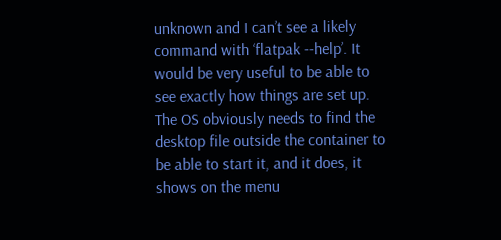unknown and I can’t see a likely command with ‘flatpak --help’. It would be very useful to be able to see exactly how things are set up.
The OS obviously needs to find the desktop file outside the container to be able to start it, and it does, it shows on the menu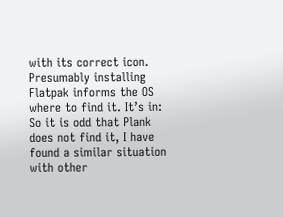with its correct icon. Presumably installing Flatpak informs the OS where to find it. It’s in:
So it is odd that Plank does not find it, I have found a similar situation with other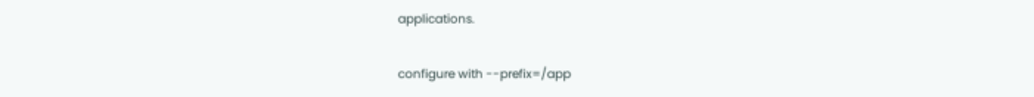applications.

configure with --prefix=/app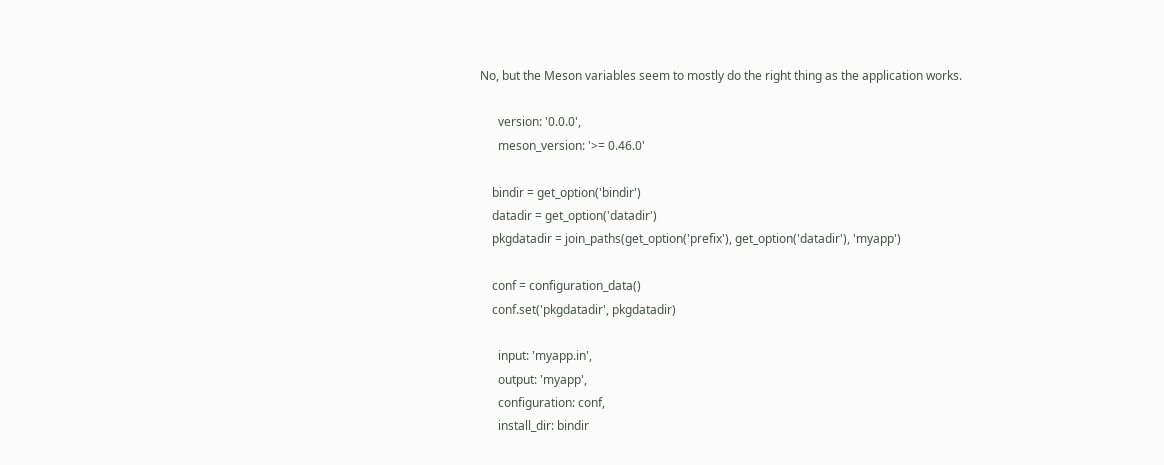No, but the Meson variables seem to mostly do the right thing as the application works.

      version: '0.0.0',
      meson_version: '>= 0.46.0'

    bindir = get_option('bindir')
    datadir = get_option('datadir')
    pkgdatadir = join_paths(get_option('prefix'), get_option('datadir'), 'myapp')

    conf = configuration_data()
    conf.set('pkgdatadir', pkgdatadir)

      input: 'myapp.in',
      output: 'myapp',
      configuration: conf,
      install_dir: bindir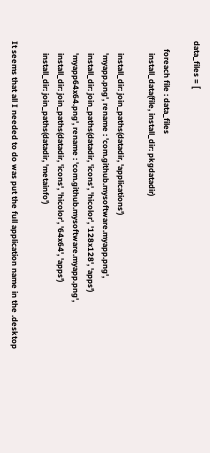data_files = [

    foreach file : data_files
      install_data(file, install_dir: pkgdatadir)

      install_dir: join_paths(datadir, 'applications')
      'myapp.png', rename : 'com.github.mysoftware.myapp.png',
      install_dir: join_paths(datadir, 'icons', 'hicolor', '128x128', 'apps')
      'myapp64x64.png', rename : 'com.github.mysoftware.myapp.png',
      install_dir: join_paths(datadir, 'icons', 'hicolor', '64x64', 'apps')
      install_dir: join_paths(datadir, 'metainfo')

It seems that all I needed to do was put the full application name in the .desktop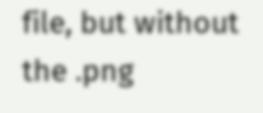file, but without the .png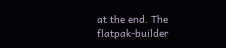at the end. The flatpak-builder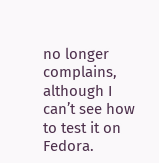no longer complains, although I can’t see how to test it on Fedora.